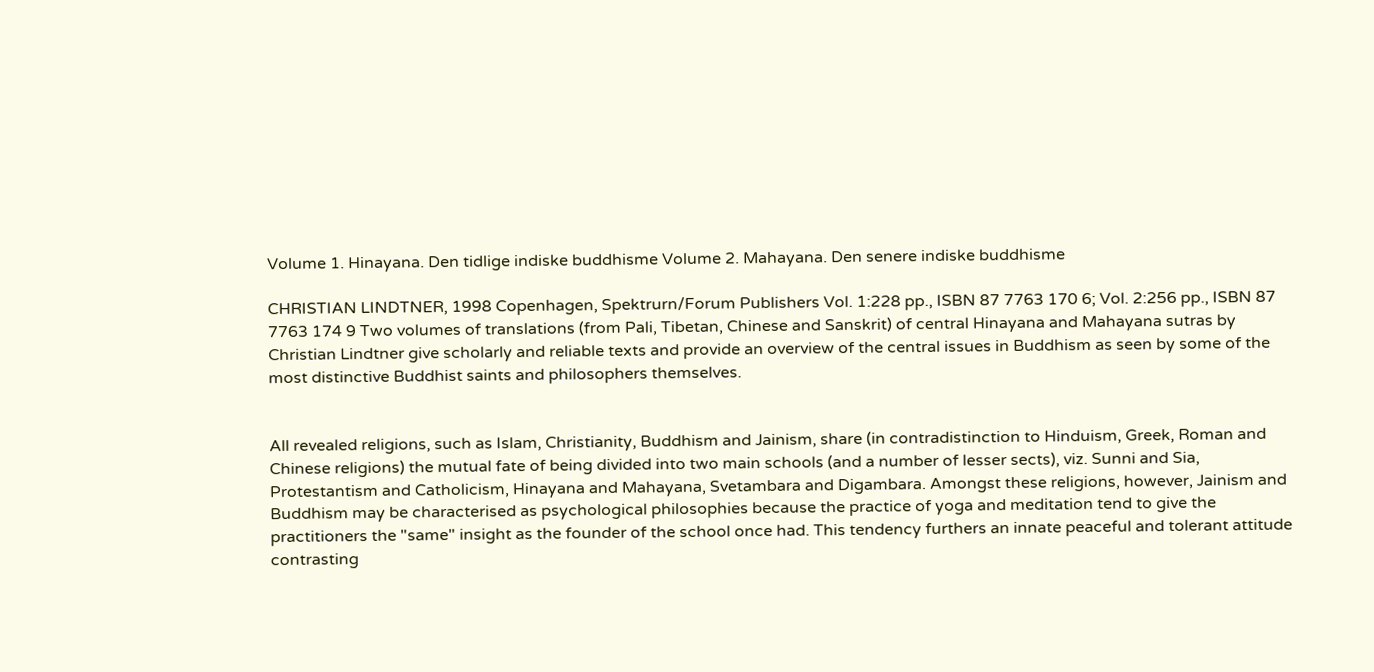Volume 1. Hinayana. Den tidlige indiske buddhisme Volume 2. Mahayana. Den senere indiske buddhisme

CHRISTIAN LINDTNER, 1998 Copenhagen, Spektrurn/Forum Publishers Vol. 1:228 pp., ISBN 87 7763 170 6; Vol. 2:256 pp., ISBN 87 7763 174 9 Two volumes of translations (from Pali, Tibetan, Chinese and Sanskrit) of central Hinayana and Mahayana sutras by Christian Lindtner give scholarly and reliable texts and provide an overview of the central issues in Buddhism as seen by some of the most distinctive Buddhist saints and philosophers themselves.


All revealed religions, such as Islam, Christianity, Buddhism and Jainism, share (in contradistinction to Hinduism, Greek, Roman and Chinese religions) the mutual fate of being divided into two main schools (and a number of lesser sects), viz. Sunni and Sia, Protestantism and Catholicism, Hinayana and Mahayana, Svetambara and Digambara. Amongst these religions, however, Jainism and Buddhism may be characterised as psychological philosophies because the practice of yoga and meditation tend to give the practitioners the "same" insight as the founder of the school once had. This tendency furthers an innate peaceful and tolerant attitude contrasting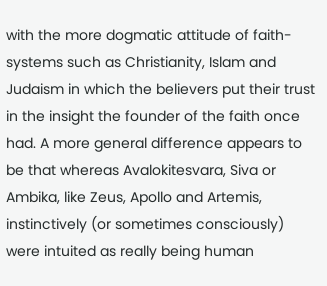with the more dogmatic attitude of faith-systems such as Christianity, Islam and Judaism in which the believers put their trust in the insight the founder of the faith once had. A more general difference appears to be that whereas Avalokitesvara, Siva or Ambika, like Zeus, Apollo and Artemis, instinctively (or sometimes consciously) were intuited as really being human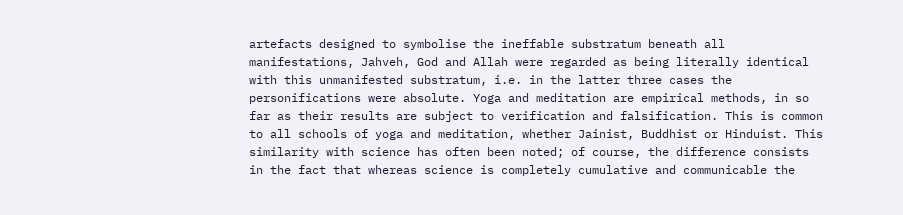artefacts designed to symbolise the ineffable substratum beneath all manifestations, Jahveh, God and Allah were regarded as being literally identical with this unmanifested substratum, i.e. in the latter three cases the personifications were absolute. Yoga and meditation are empirical methods, in so far as their results are subject to verification and falsification. This is common to all schools of yoga and meditation, whether Jainist, Buddhist or Hinduist. This similarity with science has often been noted; of course, the difference consists in the fact that whereas science is completely cumulative and communicable the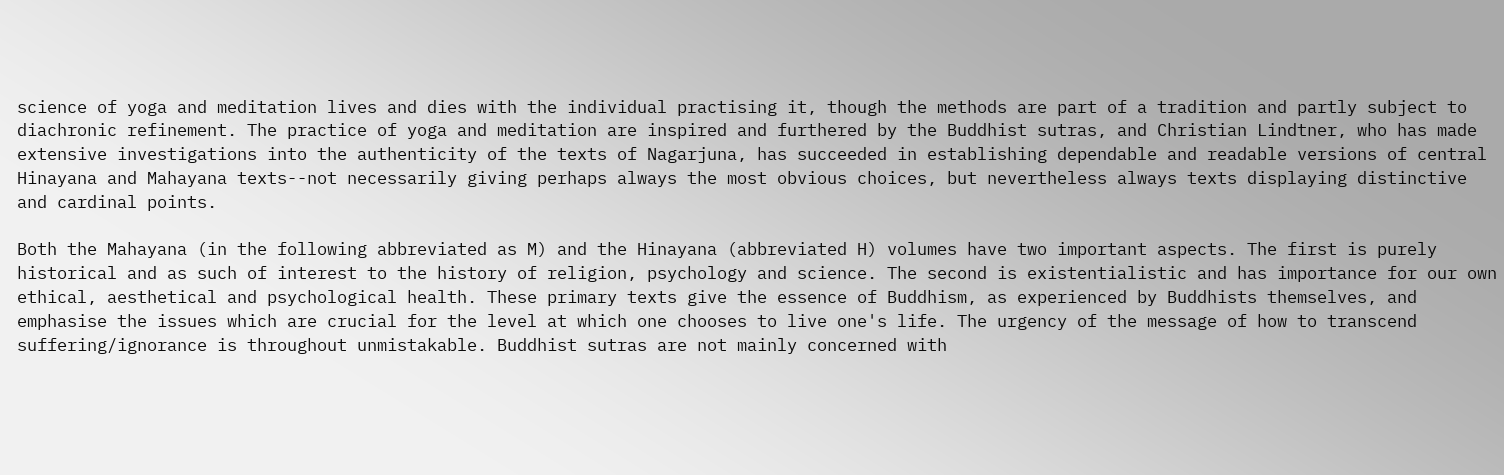science of yoga and meditation lives and dies with the individual practising it, though the methods are part of a tradition and partly subject to diachronic refinement. The practice of yoga and meditation are inspired and furthered by the Buddhist sutras, and Christian Lindtner, who has made extensive investigations into the authenticity of the texts of Nagarjuna, has succeeded in establishing dependable and readable versions of central Hinayana and Mahayana texts--not necessarily giving perhaps always the most obvious choices, but nevertheless always texts displaying distinctive and cardinal points.

Both the Mahayana (in the following abbreviated as M) and the Hinayana (abbreviated H) volumes have two important aspects. The first is purely historical and as such of interest to the history of religion, psychology and science. The second is existentialistic and has importance for our own ethical, aesthetical and psychological health. These primary texts give the essence of Buddhism, as experienced by Buddhists themselves, and emphasise the issues which are crucial for the level at which one chooses to live one's life. The urgency of the message of how to transcend suffering/ignorance is throughout unmistakable. Buddhist sutras are not mainly concerned with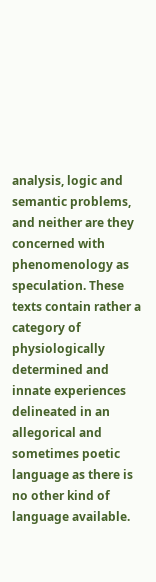analysis, logic and semantic problems, and neither are they concerned with phenomenology as speculation. These texts contain rather a category of physiologically determined and innate experiences delineated in an allegorical and sometimes poetic language as there is no other kind of language available.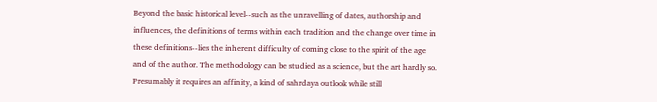Beyond the basic historical level--such as the unravelling of dates, authorship and influences, the definitions of terms within each tradition and the change over time in these definitions--lies the inherent difficulty of coming close to the spirit of the age and of the author. The methodology can be studied as a science, but the art hardly so. Presumably it requires an affinity, a kind of sahrdaya outlook while still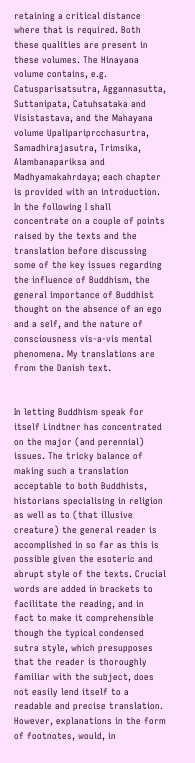retaining a critical distance where that is required. Both these qualities are present in these volumes. The Hinayana volume contains, e.g. Catusparisatsutra, Aggannasutta, Suttanipata, Catuhsataka and Visistastava, and the Mahayana volume Upalipariprcchasurtra, Samadhirajasutra, Trimsika, Alambanapariksa and Madhyamakahrdaya; each chapter is provided with an introduction. In the following I shall concentrate on a couple of points raised by the texts and the translation before discussing some of the key issues regarding the influence of Buddhism, the general importance of Buddhist thought on the absence of an ego and a self, and the nature of consciousness vis-a-vis mental phenomena. My translations are from the Danish text.


In letting Buddhism speak for itself Lindtner has concentrated on the major (and perennial) issues. The tricky balance of making such a translation acceptable to both Buddhists, historians specialising in religion as well as to (that illusive creature) the general reader is accomplished in so far as this is possible given the esoteric and abrupt style of the texts. Crucial words are added in brackets to facilitate the reading, and in fact to make it comprehensible though the typical condensed sutra style, which presupposes that the reader is thoroughly familiar with the subject, does not easily lend itself to a readable and precise translation. However, explanations in the form of footnotes, would, in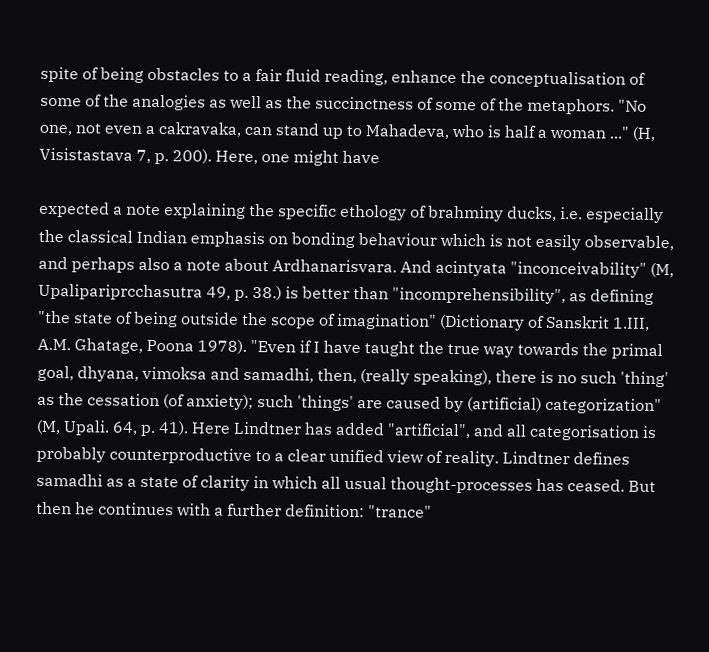spite of being obstacles to a fair fluid reading, enhance the conceptualisation of some of the analogies as well as the succinctness of some of the metaphors. "No one, not even a cakravaka, can stand up to Mahadeva, who is half a woman ..." (H, Visistastava 7, p. 200). Here, one might have

expected a note explaining the specific ethology of brahminy ducks, i.e. especially the classical Indian emphasis on bonding behaviour which is not easily observable, and perhaps also a note about Ardhanarisvara. And acintyata "inconceivability" (M, Upalipariprcchasutra 49, p. 38.) is better than "incomprehensibility", as defining "the state of being outside the scope of imagination" (Dictionary of Sanskrit 1.III, A.M. Ghatage, Poona 1978). "Even if I have taught the true way towards the primal goal, dhyana, vimoksa and samadhi, then, (really speaking), there is no such 'thing' as the cessation (of anxiety); such 'things' are caused by (artificial) categorization" (M, Upali. 64, p. 41). Here Lindtner has added "artificial", and all categorisation is probably counterproductive to a clear unified view of reality. Lindtner defines samadhi as a state of clarity in which all usual thought-processes has ceased. But then he continues with a further definition: "trance"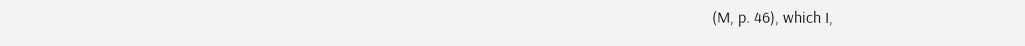(M, p. 46), which I,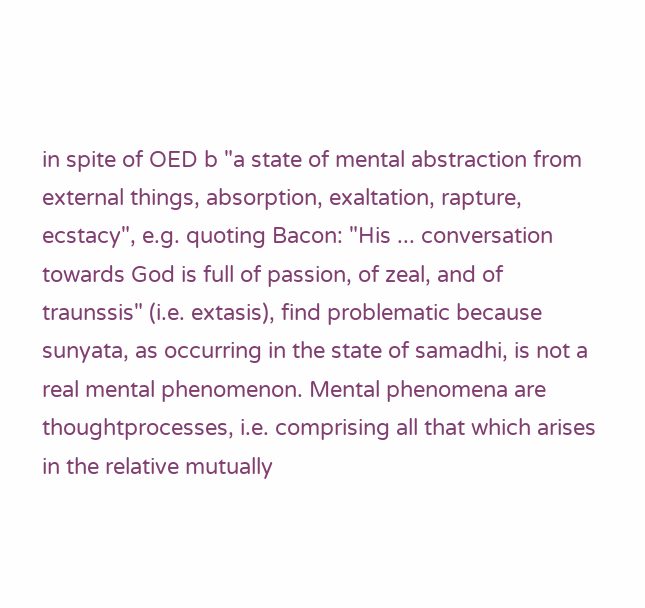in spite of OED b "a state of mental abstraction from external things, absorption, exaltation, rapture, ecstacy", e.g. quoting Bacon: "His ... conversation towards God is full of passion, of zeal, and of traunssis" (i.e. extasis), find problematic because sunyata, as occurring in the state of samadhi, is not a real mental phenomenon. Mental phenomena are thoughtprocesses, i.e. comprising all that which arises in the relative mutually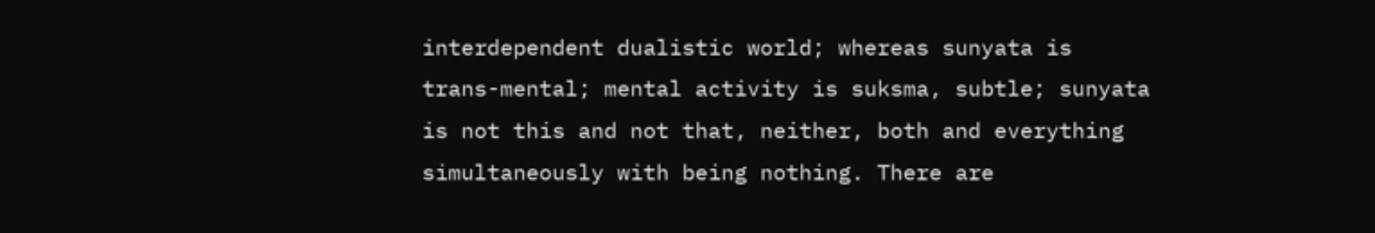interdependent dualistic world; whereas sunyata is trans-mental; mental activity is suksma, subtle; sunyata is not this and not that, neither, both and everything simultaneously with being nothing. There are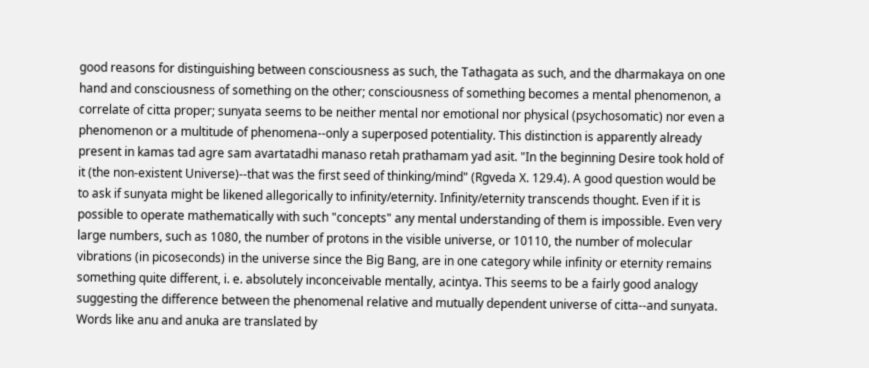good reasons for distinguishing between consciousness as such, the Tathagata as such, and the dharmakaya on one hand and consciousness of something on the other; consciousness of something becomes a mental phenomenon, a correlate of citta proper; sunyata seems to be neither mental nor emotional nor physical (psychosomatic) nor even a phenomenon or a multitude of phenomena--only a superposed potentiality. This distinction is apparently already present in kamas tad agre sam avartatadhi manaso retah prathamam yad asit. "In the beginning Desire took hold of it (the non-existent Universe)--that was the first seed of thinking/mind" (Rgveda X. 129.4). A good question would be to ask if sunyata might be likened allegorically to infinity/eternity. Infinity/eternity transcends thought. Even if it is possible to operate mathematically with such "concepts" any mental understanding of them is impossible. Even very large numbers, such as 1080, the number of protons in the visible universe, or 10110, the number of molecular vibrations (in picoseconds) in the universe since the Big Bang, are in one category while infinity or eternity remains something quite different, i. e. absolutely inconceivable mentally, acintya. This seems to be a fairly good analogy suggesting the difference between the phenomenal relative and mutually dependent universe of citta--and sunyata. Words like anu and anuka are translated by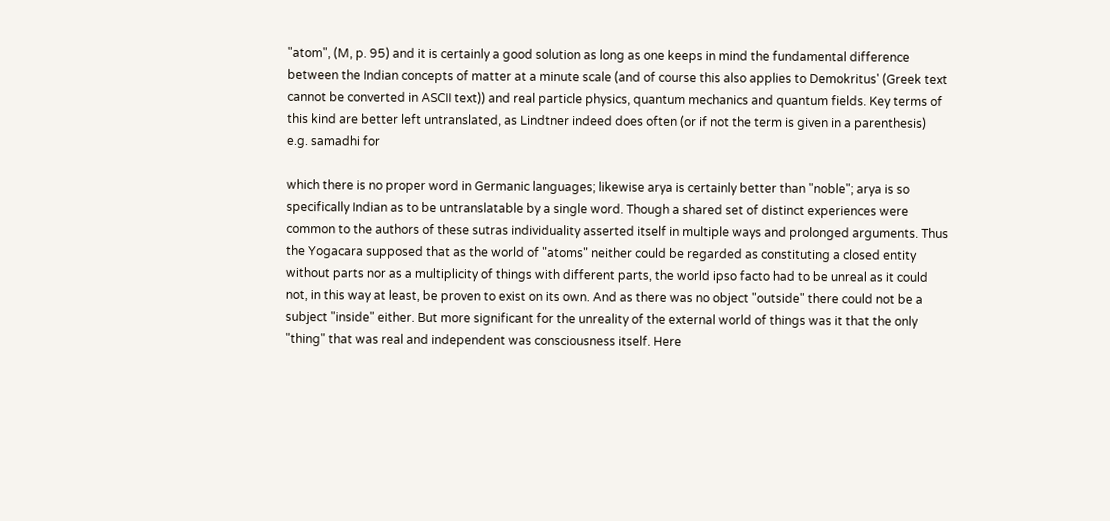"atom", (M, p. 95) and it is certainly a good solution as long as one keeps in mind the fundamental difference between the Indian concepts of matter at a minute scale (and of course this also applies to Demokritus' (Greek text cannot be converted in ASCII text)) and real particle physics, quantum mechanics and quantum fields. Key terms of this kind are better left untranslated, as Lindtner indeed does often (or if not the term is given in a parenthesis) e.g. samadhi for

which there is no proper word in Germanic languages; likewise arya is certainly better than "noble"; arya is so specifically Indian as to be untranslatable by a single word. Though a shared set of distinct experiences were common to the authors of these sutras individuality asserted itself in multiple ways and prolonged arguments. Thus the Yogacara supposed that as the world of "atoms" neither could be regarded as constituting a closed entity without parts nor as a multiplicity of things with different parts, the world ipso facto had to be unreal as it could not, in this way at least, be proven to exist on its own. And as there was no object "outside" there could not be a subject "inside" either. But more significant for the unreality of the external world of things was it that the only "thing" that was real and independent was consciousness itself. Here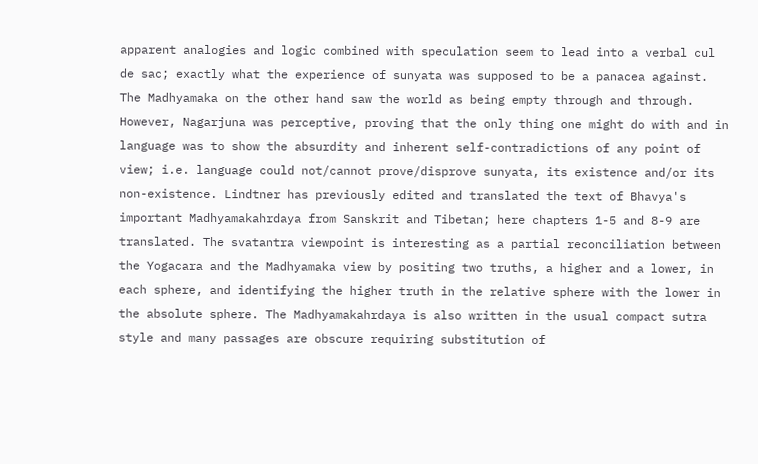apparent analogies and logic combined with speculation seem to lead into a verbal cul de sac; exactly what the experience of sunyata was supposed to be a panacea against. The Madhyamaka on the other hand saw the world as being empty through and through. However, Nagarjuna was perceptive, proving that the only thing one might do with and in language was to show the absurdity and inherent self-contradictions of any point of view; i.e. language could not/cannot prove/disprove sunyata, its existence and/or its non-existence. Lindtner has previously edited and translated the text of Bhavya's important Madhyamakahrdaya from Sanskrit and Tibetan; here chapters 1-5 and 8-9 are translated. The svatantra viewpoint is interesting as a partial reconciliation between the Yogacara and the Madhyamaka view by positing two truths, a higher and a lower, in each sphere, and identifying the higher truth in the relative sphere with the lower in the absolute sphere. The Madhyamakahrdaya is also written in the usual compact sutra style and many passages are obscure requiring substitution of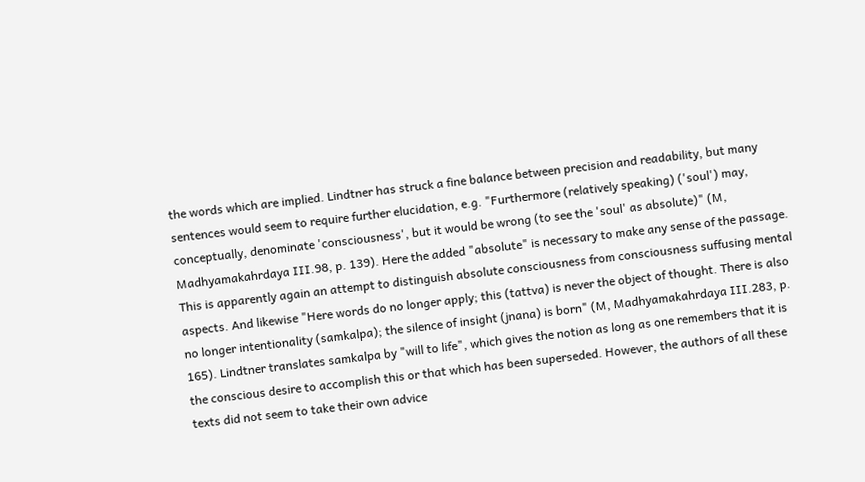the words which are implied. Lindtner has struck a fine balance between precision and readability, but many sentences would seem to require further elucidation, e.g. "Furthermore (relatively speaking) ('soul') may, conceptually, denominate 'consciousness', but it would be wrong (to see the 'soul' as absolute)" (M, Madhyamakahrdaya III.98, p. 139). Here the added "absolute" is necessary to make any sense of the passage. This is apparently again an attempt to distinguish absolute consciousness from consciousness suffusing mental aspects. And likewise "Here words do no longer apply; this (tattva) is never the object of thought. There is also no longer intentionality (samkalpa); the silence of insight (jnana) is born" (M, Madhyamakahrdaya III.283, p. 165). Lindtner translates samkalpa by "will to life", which gives the notion as long as one remembers that it is the conscious desire to accomplish this or that which has been superseded. However, the authors of all these texts did not seem to take their own advice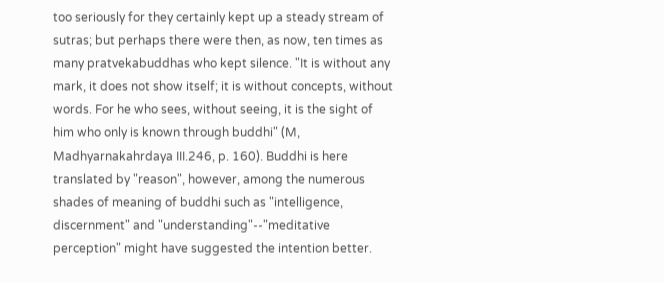too seriously for they certainly kept up a steady stream of sutras; but perhaps there were then, as now, ten times as many pratvekabuddhas who kept silence. "It is without any mark, it does not show itself; it is without concepts, without words. For he who sees, without seeing, it is the sight of him who only is known through buddhi" (M, Madhyarnakahrdaya III.246, p. 160). Buddhi is here translated by "reason", however, among the numerous shades of meaning of buddhi such as "intelligence, discernment" and "understanding"--"meditative perception" might have suggested the intention better.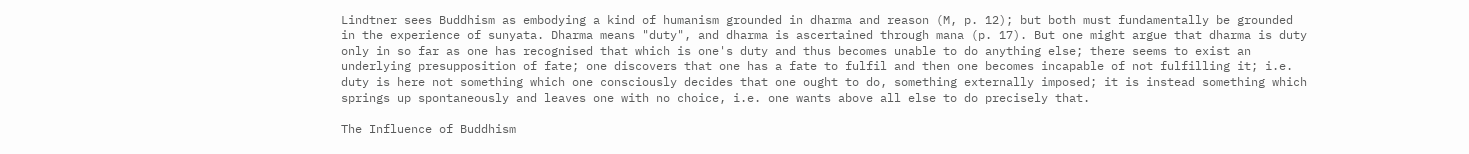Lindtner sees Buddhism as embodying a kind of humanism grounded in dharma and reason (M, p. 12); but both must fundamentally be grounded in the experience of sunyata. Dharma means "duty", and dharma is ascertained through mana (p. 17). But one might argue that dharma is duty only in so far as one has recognised that which is one's duty and thus becomes unable to do anything else; there seems to exist an underlying presupposition of fate; one discovers that one has a fate to fulfil and then one becomes incapable of not fulfilling it; i.e. duty is here not something which one consciously decides that one ought to do, something externally imposed; it is instead something which springs up spontaneously and leaves one with no choice, i.e. one wants above all else to do precisely that.

The Influence of Buddhism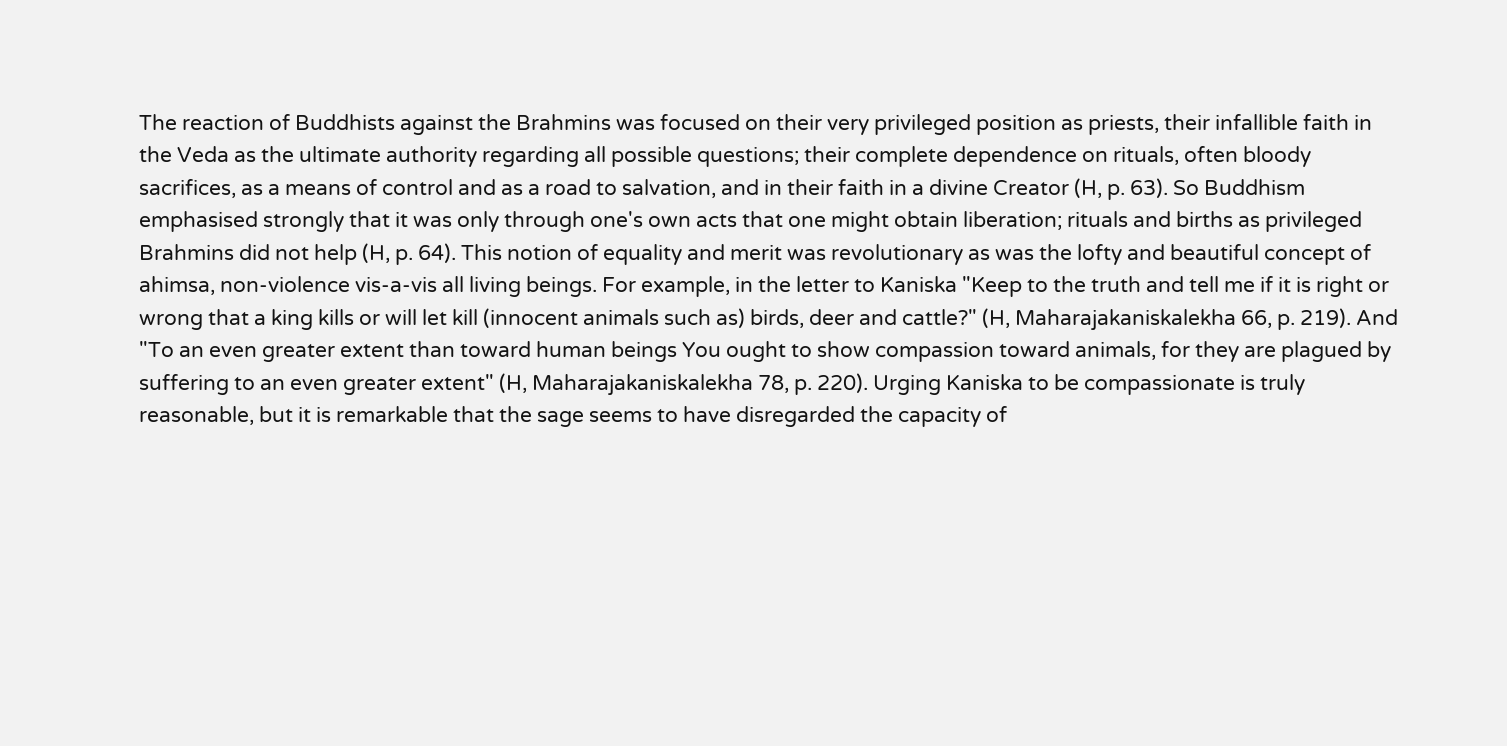The reaction of Buddhists against the Brahmins was focused on their very privileged position as priests, their infallible faith in the Veda as the ultimate authority regarding all possible questions; their complete dependence on rituals, often bloody sacrifices, as a means of control and as a road to salvation, and in their faith in a divine Creator (H, p. 63). So Buddhism emphasised strongly that it was only through one's own acts that one might obtain liberation; rituals and births as privileged Brahmins did not help (H, p. 64). This notion of equality and merit was revolutionary as was the lofty and beautiful concept of ahimsa, non-violence vis-a-vis all living beings. For example, in the letter to Kaniska "Keep to the truth and tell me if it is right or wrong that a king kills or will let kill (innocent animals such as) birds, deer and cattle?" (H, Maharajakaniskalekha 66, p. 219). And "To an even greater extent than toward human beings You ought to show compassion toward animals, for they are plagued by suffering to an even greater extent" (H, Maharajakaniskalekha 78, p. 220). Urging Kaniska to be compassionate is truly reasonable, but it is remarkable that the sage seems to have disregarded the capacity of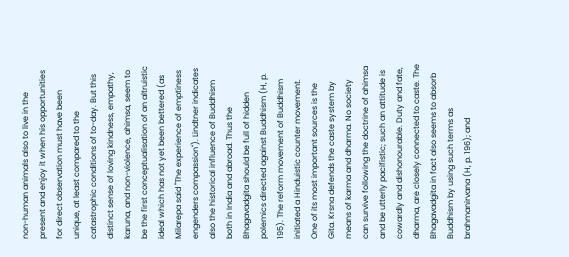non-human animals also to live in the present and enjoy it when his opportunities for direct observation must have been unique, at least compared to the catastrophic conditions of to-day. But this distinct sense of loving kindness, empathy, karuna, and non-violence, ahimsa, seem to be the first conceptualisation of an altruistic ideal which has not yet been bettered (as Milarepa said "The experience of emptiness engenders compassion"). Lindtner indicates also the historical influence of Buddhism both in India and abroad. Thus the Bhagavadgita should be full of hidden polemics directed against Buddhism (H, p. 195). The reform movement of Buddhism initiated a Hinduistic counter movement. One of its most important sources is the Gita. Krsna defends the caste system by means of karma and dharma. No society can survive following the doctrine of ahimsa and be utterly pacifistic; such an attitude is cowardly and dishonourable. Duty and fate, dharma, are closely connected to caste. The Bhagavadgita in fact also seems to absorb Buddhism by using such terms as brahmanirvana (H, p. 196); and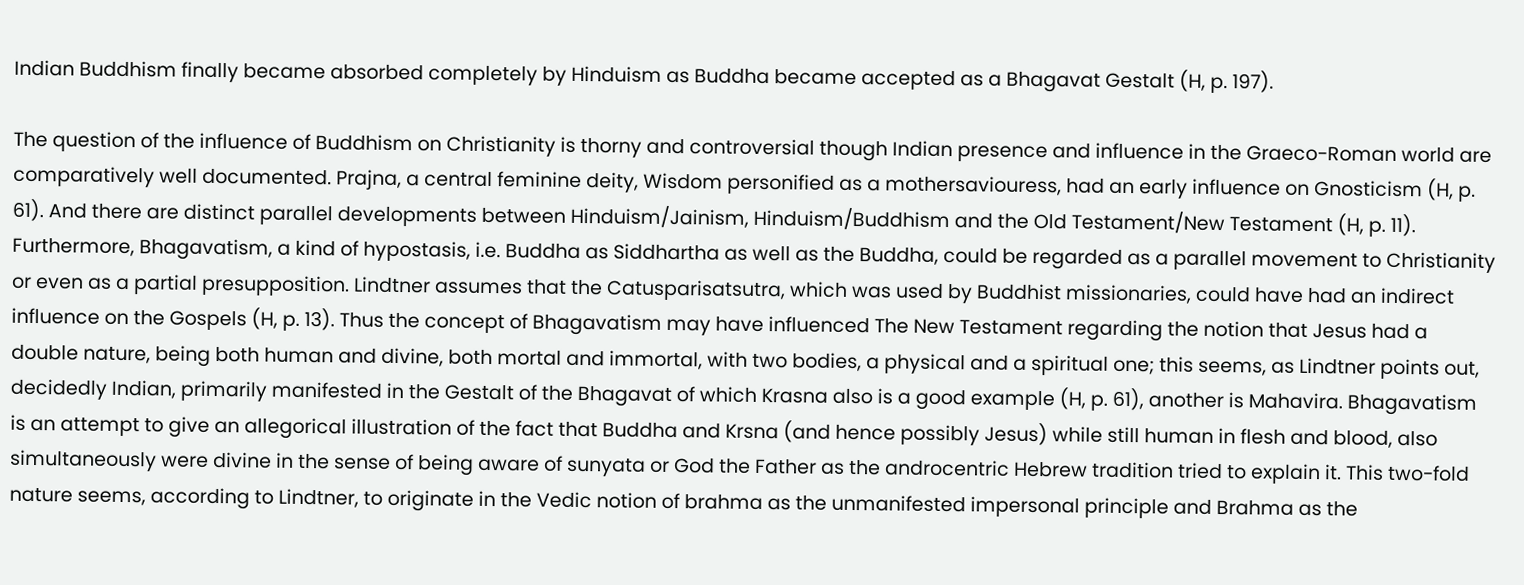Indian Buddhism finally became absorbed completely by Hinduism as Buddha became accepted as a Bhagavat Gestalt (H, p. 197).

The question of the influence of Buddhism on Christianity is thorny and controversial though Indian presence and influence in the Graeco-Roman world are comparatively well documented. Prajna, a central feminine deity, Wisdom personified as a mothersaviouress, had an early influence on Gnosticism (H, p. 61). And there are distinct parallel developments between Hinduism/Jainism, Hinduism/Buddhism and the Old Testament/New Testament (H, p. 11). Furthermore, Bhagavatism, a kind of hypostasis, i.e. Buddha as Siddhartha as well as the Buddha, could be regarded as a parallel movement to Christianity or even as a partial presupposition. Lindtner assumes that the Catusparisatsutra, which was used by Buddhist missionaries, could have had an indirect influence on the Gospels (H, p. 13). Thus the concept of Bhagavatism may have influenced The New Testament regarding the notion that Jesus had a double nature, being both human and divine, both mortal and immortal, with two bodies, a physical and a spiritual one; this seems, as Lindtner points out, decidedly Indian, primarily manifested in the Gestalt of the Bhagavat of which Krasna also is a good example (H, p. 61), another is Mahavira. Bhagavatism is an attempt to give an allegorical illustration of the fact that Buddha and Krsna (and hence possibly Jesus) while still human in flesh and blood, also simultaneously were divine in the sense of being aware of sunyata or God the Father as the androcentric Hebrew tradition tried to explain it. This two-fold nature seems, according to Lindtner, to originate in the Vedic notion of brahma as the unmanifested impersonal principle and Brahma as the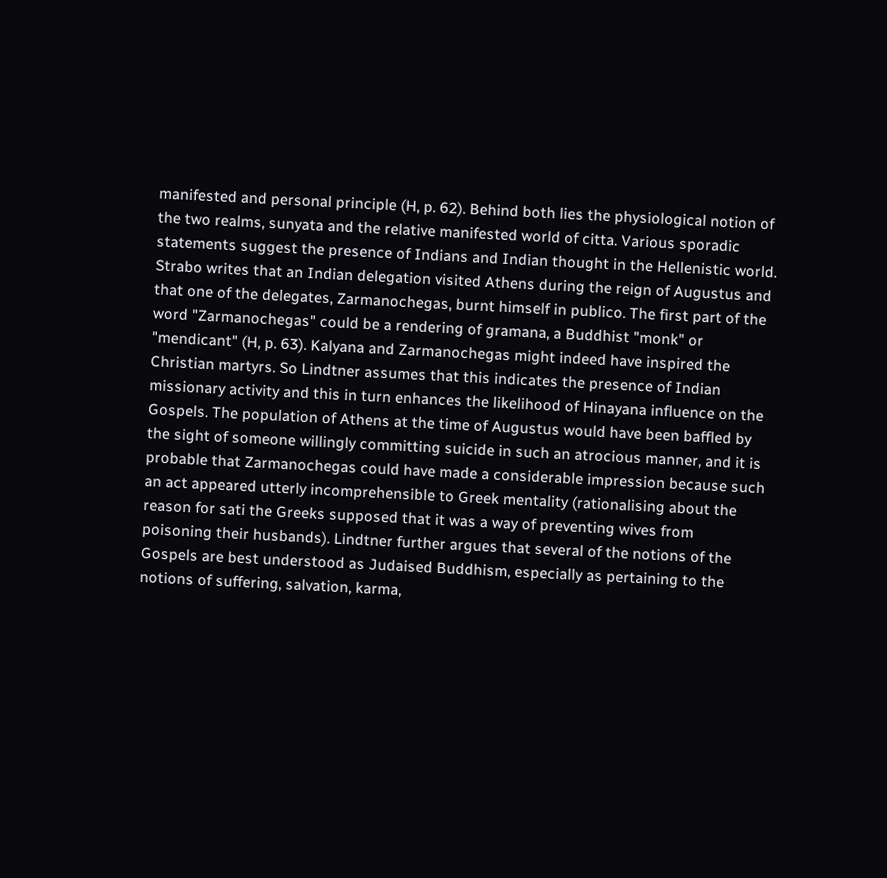manifested and personal principle (H, p. 62). Behind both lies the physiological notion of the two realms, sunyata and the relative manifested world of citta. Various sporadic statements suggest the presence of Indians and Indian thought in the Hellenistic world. Strabo writes that an Indian delegation visited Athens during the reign of Augustus and that one of the delegates, Zarmanochegas, burnt himself in publico. The first part of the word "Zarmanochegas" could be a rendering of gramana, a Buddhist "monk" or "mendicant" (H, p. 63). Kalyana and Zarmanochegas might indeed have inspired the Christian martyrs. So Lindtner assumes that this indicates the presence of Indian missionary activity and this in turn enhances the likelihood of Hinayana influence on the Gospels. The population of Athens at the time of Augustus would have been baffled by the sight of someone willingly committing suicide in such an atrocious manner, and it is probable that Zarmanochegas could have made a considerable impression because such an act appeared utterly incomprehensible to Greek mentality (rationalising about the reason for sati the Greeks supposed that it was a way of preventing wives from poisoning their husbands). Lindtner further argues that several of the notions of the Gospels are best understood as Judaised Buddhism, especially as pertaining to the notions of suffering, salvation, karma,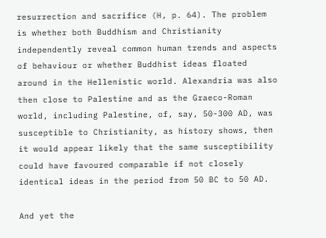resurrection and sacrifice (H, p. 64). The problem is whether both Buddhism and Christianity independently reveal common human trends and aspects of behaviour or whether Buddhist ideas floated around in the Hellenistic world. Alexandria was also then close to Palestine and as the Graeco-Roman world, including Palestine, of, say, 50-300 AD, was susceptible to Christianity, as history shows, then it would appear likely that the same susceptibility could have favoured comparable if not closely identical ideas in the period from 50 BC to 50 AD.

And yet the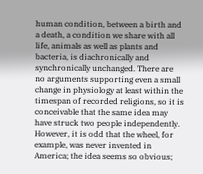human condition, between a birth and a death, a condition we share with all life, animals as well as plants and bacteria, is diachronically and synchronically unchanged. There are no arguments supporting even a small change in physiology at least within the timespan of recorded religions, so it is conceivable that the same idea may have struck two people independently. However, it is odd that the wheel, for example, was never invented in America; the idea seems so obvious;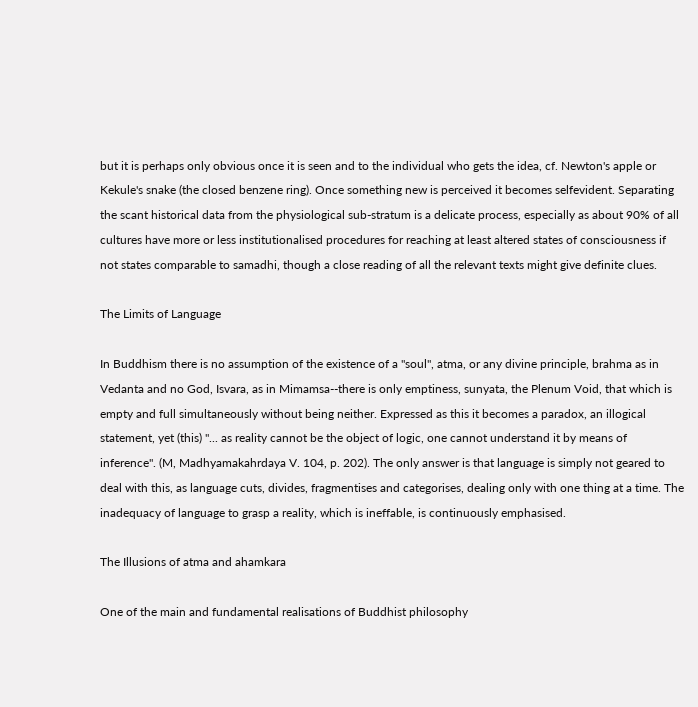but it is perhaps only obvious once it is seen and to the individual who gets the idea, cf. Newton's apple or Kekule's snake (the closed benzene ring). Once something new is perceived it becomes selfevident. Separating the scant historical data from the physiological sub-stratum is a delicate process, especially as about 90% of all cultures have more or less institutionalised procedures for reaching at least altered states of consciousness if not states comparable to samadhi, though a close reading of all the relevant texts might give definite clues.

The Limits of Language

In Buddhism there is no assumption of the existence of a "soul", atma, or any divine principle, brahma as in Vedanta and no God, Isvara, as in Mimamsa--there is only emptiness, sunyata, the Plenum Void, that which is empty and full simultaneously without being neither. Expressed as this it becomes a paradox, an illogical statement, yet (this) "... as reality cannot be the object of logic, one cannot understand it by means of inference". (M, Madhyamakahrdaya V. 104, p. 202). The only answer is that language is simply not geared to deal with this, as language cuts, divides, fragmentises and categorises, dealing only with one thing at a time. The inadequacy of language to grasp a reality, which is ineffable, is continuously emphasised.

The Illusions of atma and ahamkara

One of the main and fundamental realisations of Buddhist philosophy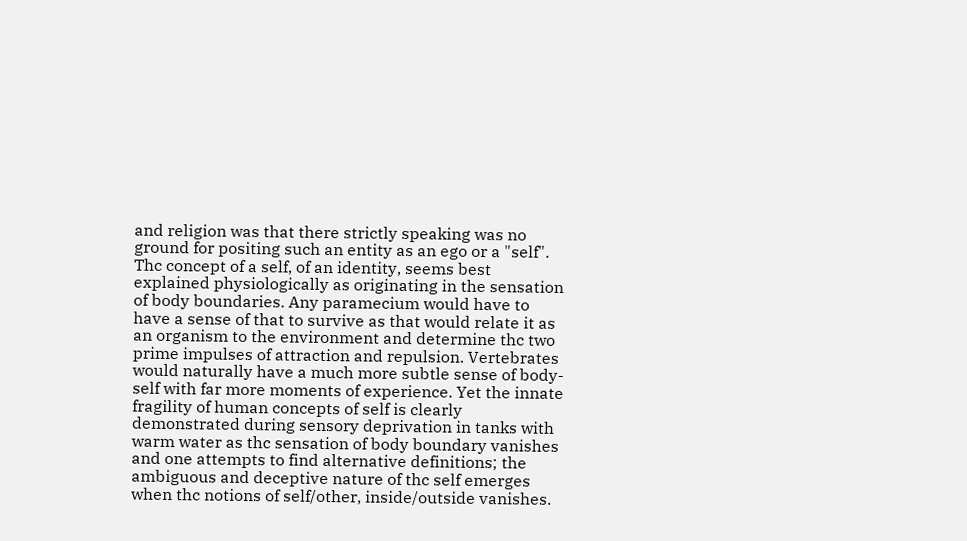and religion was that there strictly speaking was no ground for positing such an entity as an ego or a "self". Thc concept of a self, of an identity, seems best explained physiologically as originating in the sensation of body boundaries. Any paramecium would have to have a sense of that to survive as that would relate it as an organism to the environment and determine thc two prime impulses of attraction and repulsion. Vertebrates would naturally have a much more subtle sense of body-self with far more moments of experience. Yet the innate fragility of human concepts of self is clearly demonstrated during sensory deprivation in tanks with warm water as thc sensation of body boundary vanishes and one attempts to find alternative definitions; the ambiguous and deceptive nature of thc self emerges when thc notions of self/other, inside/outside vanishes.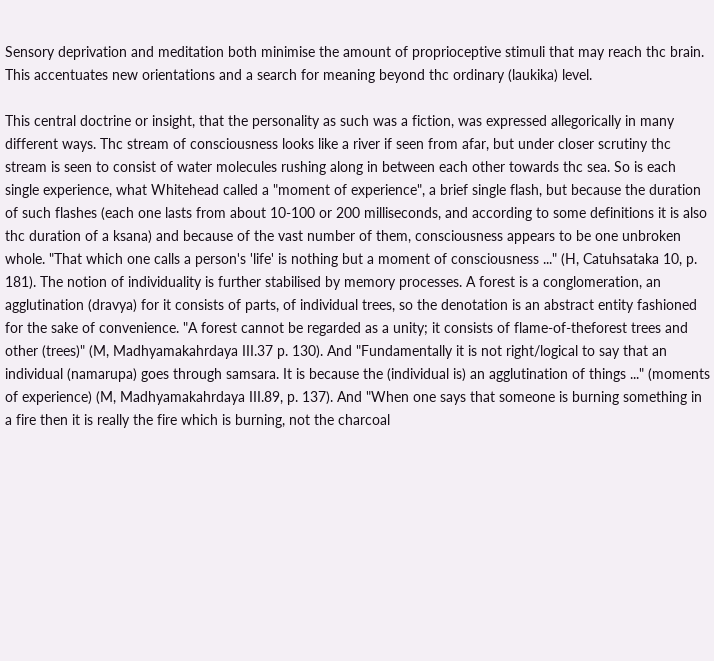Sensory deprivation and meditation both minimise the amount of proprioceptive stimuli that may reach thc brain. This accentuates new orientations and a search for meaning beyond thc ordinary (laukika) level.

This central doctrine or insight, that the personality as such was a fiction, was expressed allegorically in many different ways. Thc stream of consciousness looks like a river if seen from afar, but under closer scrutiny thc stream is seen to consist of water molecules rushing along in between each other towards thc sea. So is each single experience, what Whitehead called a "moment of experience", a brief single flash, but because the duration of such flashes (each one lasts from about 10-100 or 200 milliseconds, and according to some definitions it is also thc duration of a ksana) and because of the vast number of them, consciousness appears to be one unbroken whole. "That which one calls a person's 'life' is nothing but a moment of consciousness ..." (H, Catuhsataka 10, p. 181). The notion of individuality is further stabilised by memory processes. A forest is a conglomeration, an agglutination (dravya) for it consists of parts, of individual trees, so the denotation is an abstract entity fashioned for the sake of convenience. "A forest cannot be regarded as a unity; it consists of flame-of-theforest trees and other (trees)" (M, Madhyamakahrdaya III.37 p. 130). And "Fundamentally it is not right/logical to say that an individual (namarupa) goes through samsara. It is because the (individual is) an agglutination of things ..." (moments of experience) (M, Madhyamakahrdaya III.89, p. 137). And "When one says that someone is burning something in a fire then it is really the fire which is burning, not the charcoal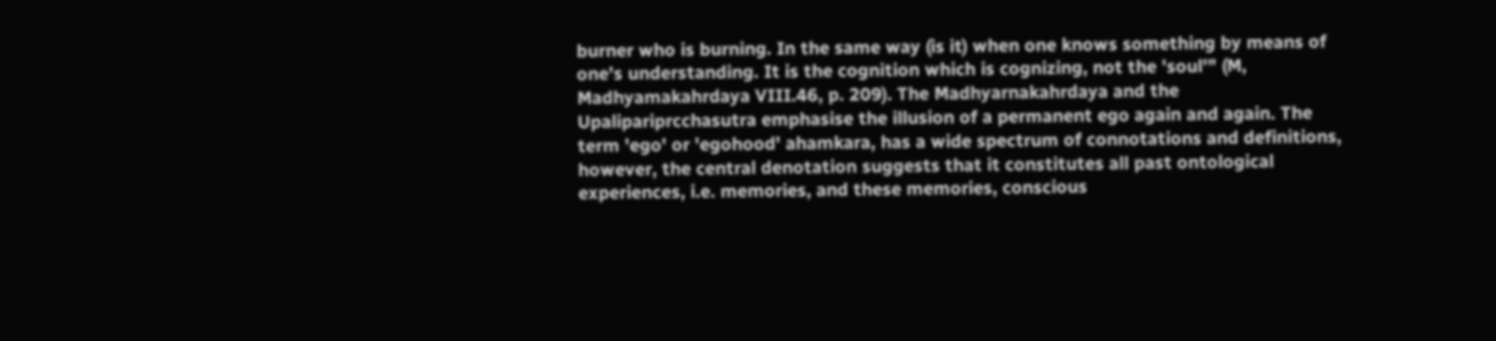burner who is burning. In the same way (is it) when one knows something by means of one's understanding. It is the cognition which is cognizing, not the 'soul'" (M, Madhyamakahrdaya VIII.46, p. 209). The Madhyarnakahrdaya and the Upalipariprcchasutra emphasise the illusion of a permanent ego again and again. The term 'ego' or 'egohood' ahamkara, has a wide spectrum of connotations and definitions, however, the central denotation suggests that it constitutes all past ontological experiences, i.e. memories, and these memories, conscious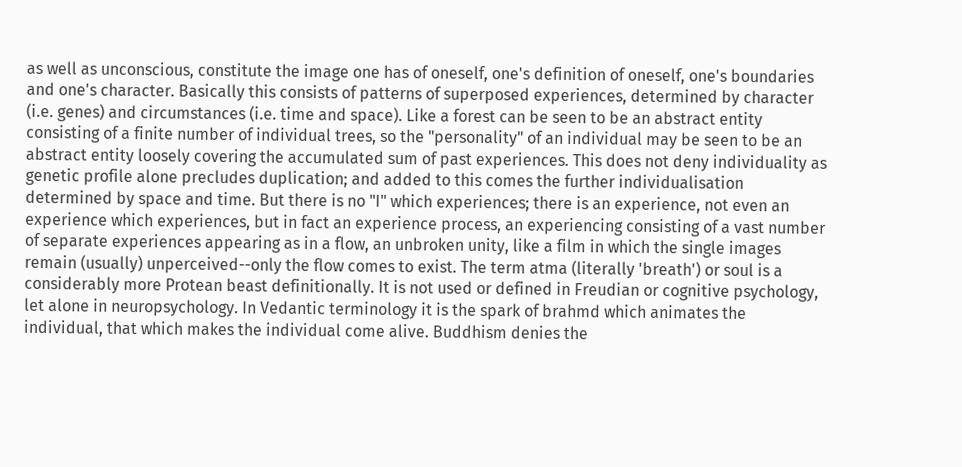as well as unconscious, constitute the image one has of oneself, one's definition of oneself, one's boundaries and one's character. Basically this consists of patterns of superposed experiences, determined by character (i.e. genes) and circumstances (i.e. time and space). Like a forest can be seen to be an abstract entity consisting of a finite number of individual trees, so the "personality" of an individual may be seen to be an abstract entity loosely covering the accumulated sum of past experiences. This does not deny individuality as genetic profile alone precludes duplication; and added to this comes the further individualisation determined by space and time. But there is no "I" which experiences; there is an experience, not even an experience which experiences, but in fact an experience process, an experiencing consisting of a vast number of separate experiences appearing as in a flow, an unbroken unity, like a film in which the single images remain (usually) unperceived--only the flow comes to exist. The term atma (literally 'breath') or soul is a considerably more Protean beast definitionally. It is not used or defined in Freudian or cognitive psychology, let alone in neuropsychology. In Vedantic terminology it is the spark of brahmd which animates the individual, that which makes the individual come alive. Buddhism denies the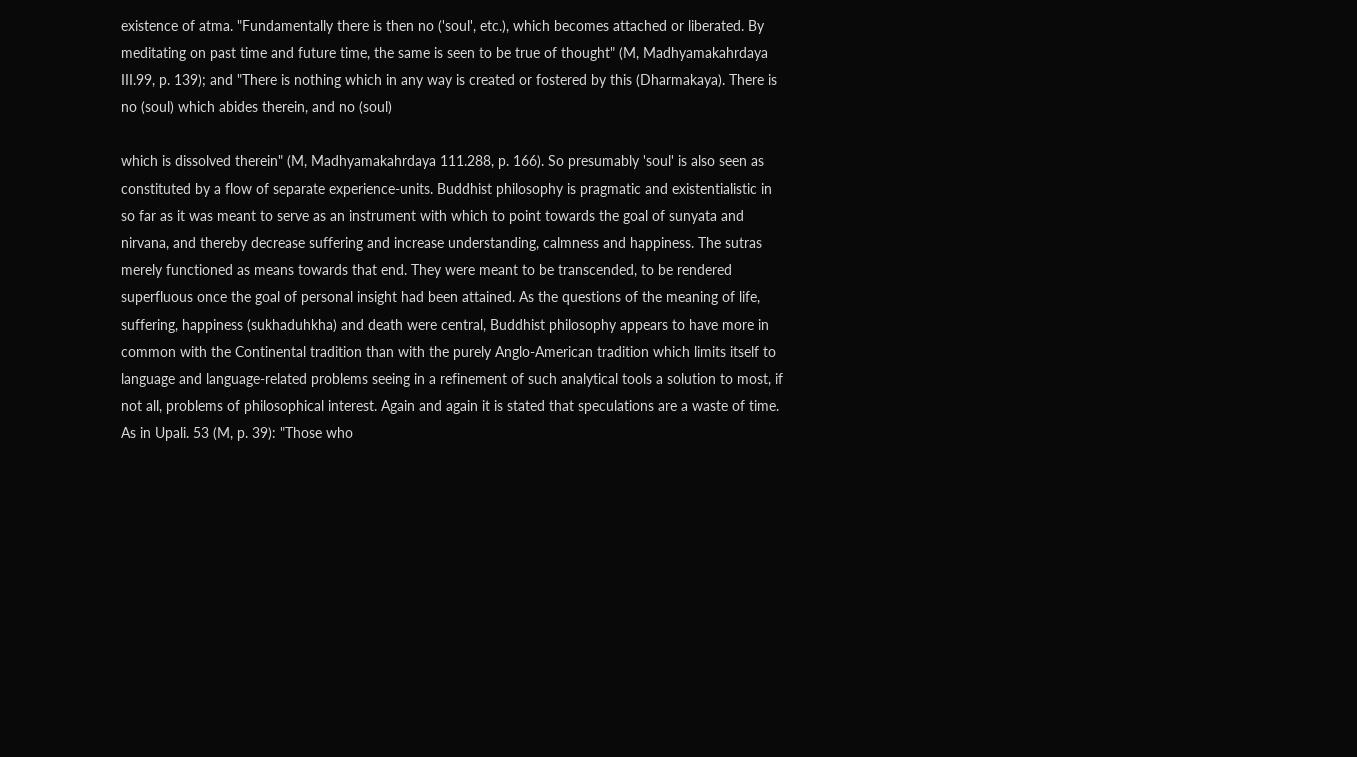existence of atma. "Fundamentally there is then no ('soul', etc.), which becomes attached or liberated. By meditating on past time and future time, the same is seen to be true of thought" (M, Madhyamakahrdaya III.99, p. 139); and "There is nothing which in any way is created or fostered by this (Dharmakaya). There is no (soul) which abides therein, and no (soul)

which is dissolved therein" (M, Madhyamakahrdaya 111.288, p. 166). So presumably 'soul' is also seen as constituted by a flow of separate experience-units. Buddhist philosophy is pragmatic and existentialistic in so far as it was meant to serve as an instrument with which to point towards the goal of sunyata and nirvana, and thereby decrease suffering and increase understanding, calmness and happiness. The sutras merely functioned as means towards that end. They were meant to be transcended, to be rendered superfluous once the goal of personal insight had been attained. As the questions of the meaning of life, suffering, happiness (sukhaduhkha) and death were central, Buddhist philosophy appears to have more in common with the Continental tradition than with the purely Anglo-American tradition which limits itself to language and language-related problems seeing in a refinement of such analytical tools a solution to most, if not all, problems of philosophical interest. Again and again it is stated that speculations are a waste of time. As in Upali. 53 (M, p. 39): "Those who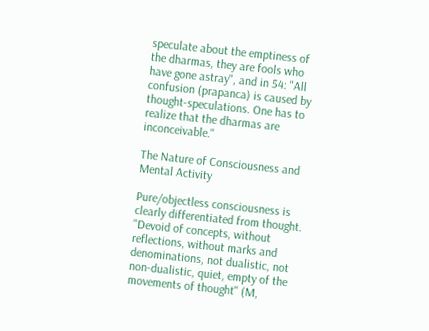speculate about the emptiness of the dharmas, they are fools who have gone astray", and in 54: "All confusion (prapanca) is caused by thought-speculations. One has to realize that the dharmas are inconceivable."

The Nature of Consciousness and Mental Activity

Pure/objectless consciousness is clearly differentiated from thought. "Devoid of concepts, without reflections, without marks and denominations, not dualistic, not non-dualistic, quiet, empty of the movements of thought" (M,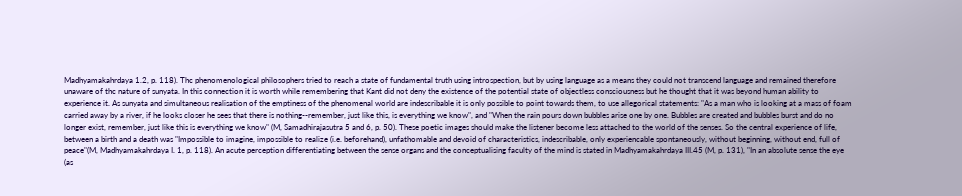Madhyamakahrdaya 1.2, p. 118). Thc phenomenological philosophers tried to reach a state of fundamental truth using introspection, but by using language as a means they could not transcend language and remained therefore unaware of thc nature of sunyata. In this connection it is worth while remembering that Kant did not deny the existence of the potential state of objectless consciousness but he thought that it was beyond human ability to experience it. As sunyata and simultaneous realisation of the emptiness of the phenomenal world are indescribable it is only possible to point towards them, to use allegorical statements: "As a man who is looking at a mass of foam carried away by a river, if he looks closer he sees that there is nothing--remember, just like this, is everything we know", and "When the rain pours down bubbles arise one by one. Bubbles are created and bubbles burst and do no longer exist, remember, just like this is everything we know" (M, Samadhirajasutra 5 and 6, p. 50). These poetic images should make the listener become less attached to the world of the senses. So the central experience of life, between a birth and a death was "Impossible to imagine, impossible to realize (i.e. beforehand), unfathomable and devoid of characteristics, indescribable, only experiencable spontaneously, without beginning, without end, full of peace"(M, Madhyamakahrdaya I. 1, p. 118). An acute perception differentiating between the sense organs and the conceptualising faculty of the mind is stated in Madhyamakahrdaya III.45 (M, p. 131), "In an absolute sense the eye (as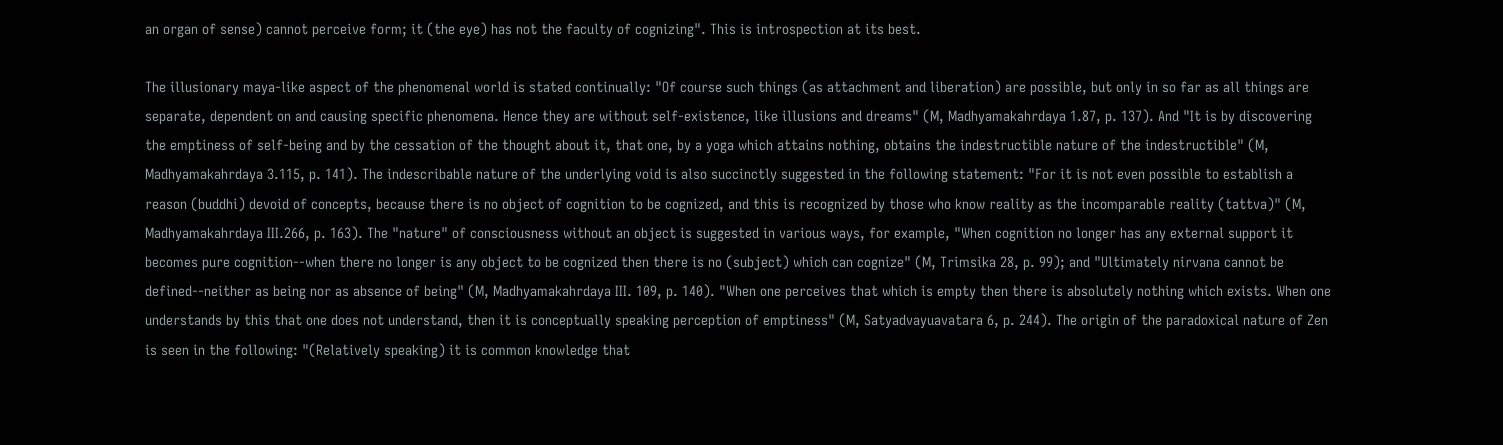an organ of sense) cannot perceive form; it (the eye) has not the faculty of cognizing". This is introspection at its best.

The illusionary maya-like aspect of the phenomenal world is stated continually: "Of course such things (as attachment and liberation) are possible, but only in so far as all things are separate, dependent on and causing specific phenomena. Hence they are without self-existence, like illusions and dreams" (M, Madhyamakahrdaya 1.87, p. 137). And "It is by discovering the emptiness of self-being and by the cessation of the thought about it, that one, by a yoga which attains nothing, obtains the indestructible nature of the indestructible" (M, Madhyamakahrdaya 3.115, p. 141). The indescribable nature of the underlying void is also succinctly suggested in the following statement: "For it is not even possible to establish a reason (buddhi) devoid of concepts, because there is no object of cognition to be cognized, and this is recognized by those who know reality as the incomparable reality (tattva)" (M, Madhyamakahrdaya III.266, p. 163). The "nature" of consciousness without an object is suggested in various ways, for example, "When cognition no longer has any external support it becomes pure cognition--when there no longer is any object to be cognized then there is no (subject) which can cognize" (M, Trimsika 28, p. 99); and "Ultimately nirvana cannot be defined--neither as being nor as absence of being" (M, Madhyamakahrdaya III. 109, p. 140). "When one perceives that which is empty then there is absolutely nothing which exists. When one understands by this that one does not understand, then it is conceptually speaking perception of emptiness" (M, Satyadvayuavatara 6, p. 244). The origin of the paradoxical nature of Zen is seen in the following: "(Relatively speaking) it is common knowledge that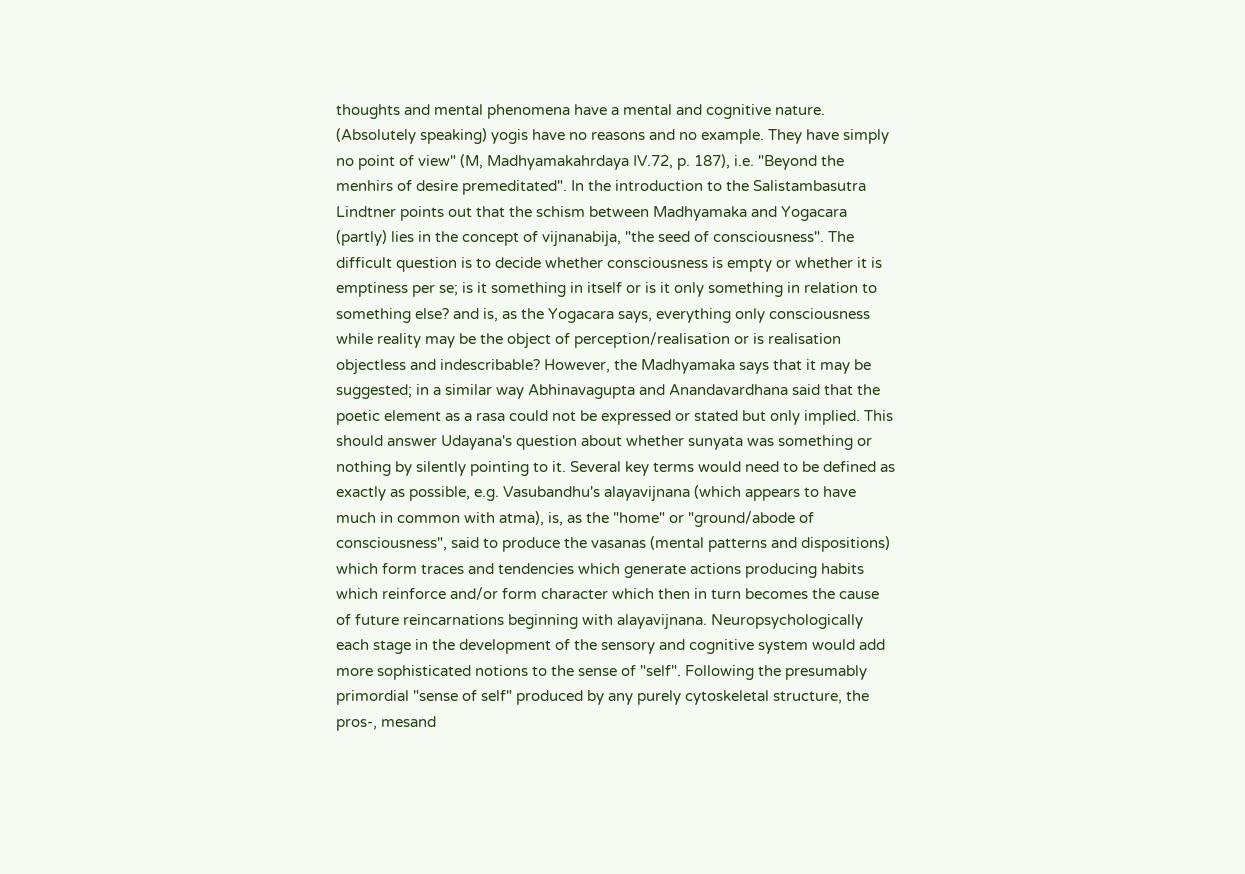thoughts and mental phenomena have a mental and cognitive nature. (Absolutely speaking) yogis have no reasons and no example. They have simply no point of view" (M, Madhyamakahrdaya IV.72, p. 187), i.e. "Beyond the menhirs of desire premeditated". In the introduction to the Salistambasutra Lindtner points out that the schism between Madhyamaka and Yogacara (partly) lies in the concept of vijnanabija, "the seed of consciousness". The difficult question is to decide whether consciousness is empty or whether it is emptiness per se; is it something in itself or is it only something in relation to something else? and is, as the Yogacara says, everything only consciousness while reality may be the object of perception/realisation or is realisation objectless and indescribable? However, the Madhyamaka says that it may be suggested; in a similar way Abhinavagupta and Anandavardhana said that the poetic element as a rasa could not be expressed or stated but only implied. This should answer Udayana's question about whether sunyata was something or nothing by silently pointing to it. Several key terms would need to be defined as exactly as possible, e.g. Vasubandhu's alayavijnana (which appears to have much in common with atma), is, as the "home" or "ground/abode of consciousness", said to produce the vasanas (mental patterns and dispositions) which form traces and tendencies which generate actions producing habits which reinforce and/or form character which then in turn becomes the cause of future reincarnations beginning with alayavijnana. Neuropsychologically each stage in the development of the sensory and cognitive system would add more sophisticated notions to the sense of "self". Following the presumably primordial "sense of self" produced by any purely cytoskeletal structure, the pros-, mesand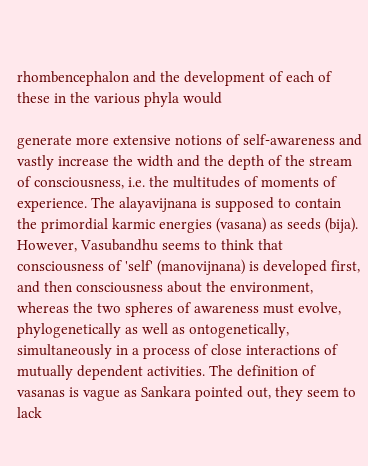rhombencephalon and the development of each of these in the various phyla would

generate more extensive notions of self-awareness and vastly increase the width and the depth of the stream of consciousness, i.e. the multitudes of moments of experience. The alayavijnana is supposed to contain the primordial karmic energies (vasana) as seeds (bija). However, Vasubandhu seems to think that consciousness of 'self' (manovijnana) is developed first, and then consciousness about the environment, whereas the two spheres of awareness must evolve, phylogenetically as well as ontogenetically, simultaneously in a process of close interactions of mutually dependent activities. The definition of vasanas is vague as Sankara pointed out, they seem to lack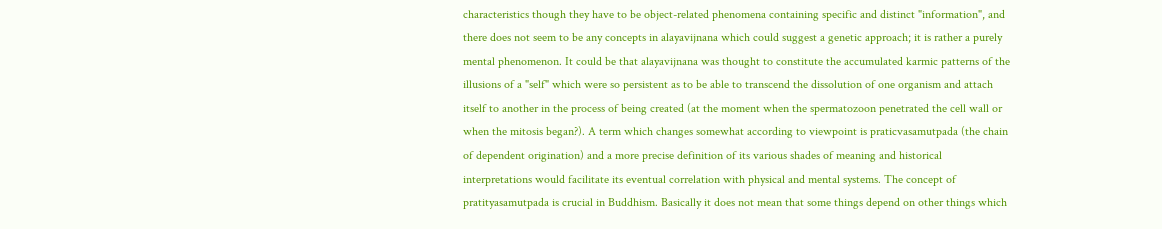characteristics though they have to be object-related phenomena containing specific and distinct "information", and there does not seem to be any concepts in alayavijnana which could suggest a genetic approach; it is rather a purely mental phenomenon. It could be that alayavijnana was thought to constitute the accumulated karmic patterns of the illusions of a "self" which were so persistent as to be able to transcend the dissolution of one organism and attach itself to another in the process of being created (at the moment when the spermatozoon penetrated the cell wall or when the mitosis began?). A term which changes somewhat according to viewpoint is praticvasamutpada (the chain of dependent origination) and a more precise definition of its various shades of meaning and historical interpretations would facilitate its eventual correlation with physical and mental systems. The concept of pratityasamutpada is crucial in Buddhism. Basically it does not mean that some things depend on other things which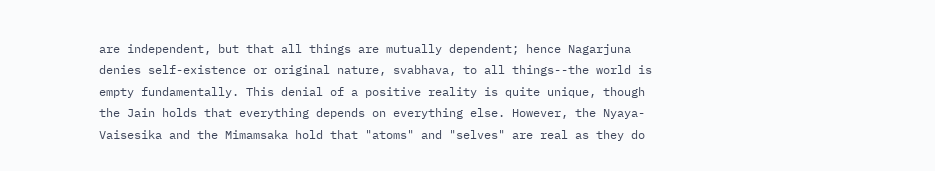are independent, but that all things are mutually dependent; hence Nagarjuna denies self-existence or original nature, svabhava, to all things--the world is empty fundamentally. This denial of a positive reality is quite unique, though the Jain holds that everything depends on everything else. However, the Nyaya-Vaisesika and the Mimamsaka hold that "atoms" and "selves" are real as they do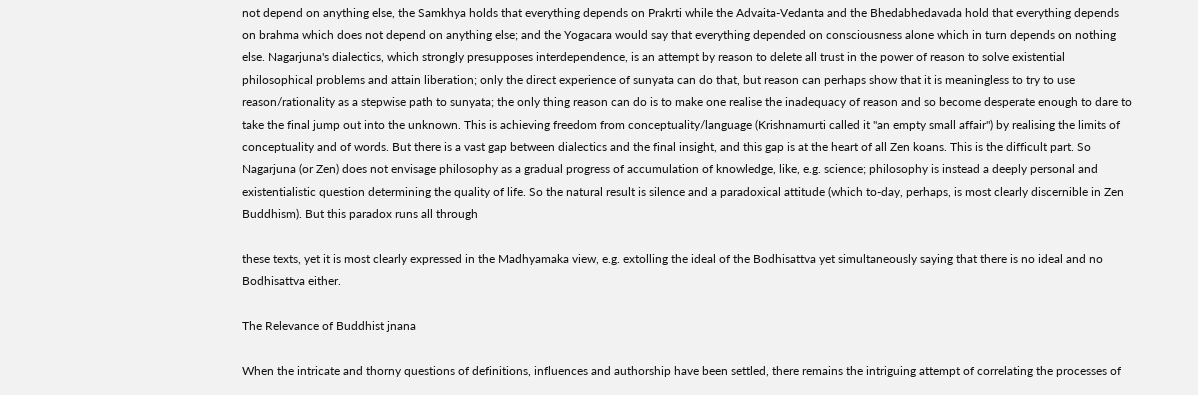not depend on anything else, the Samkhya holds that everything depends on Prakrti while the Advaita-Vedanta and the Bhedabhedavada hold that everything depends on brahma which does not depend on anything else; and the Yogacara would say that everything depended on consciousness alone which in turn depends on nothing else. Nagarjuna's dialectics, which strongly presupposes interdependence, is an attempt by reason to delete all trust in the power of reason to solve existential philosophical problems and attain liberation; only the direct experience of sunyata can do that, but reason can perhaps show that it is meaningless to try to use reason/rationality as a stepwise path to sunyata; the only thing reason can do is to make one realise the inadequacy of reason and so become desperate enough to dare to take the final jump out into the unknown. This is achieving freedom from conceptuality/language (Krishnamurti called it "an empty small affair") by realising the limits of conceptuality and of words. But there is a vast gap between dialectics and the final insight, and this gap is at the heart of all Zen koans. This is the difficult part. So Nagarjuna (or Zen) does not envisage philosophy as a gradual progress of accumulation of knowledge, like, e.g. science; philosophy is instead a deeply personal and existentialistic question determining the quality of life. So the natural result is silence and a paradoxical attitude (which to-day, perhaps, is most clearly discernible in Zen Buddhism). But this paradox runs all through

these texts, yet it is most clearly expressed in the Madhyamaka view, e.g. extolling the ideal of the Bodhisattva yet simultaneously saying that there is no ideal and no Bodhisattva either.

The Relevance of Buddhist jnana

When the intricate and thorny questions of definitions, influences and authorship have been settled, there remains the intriguing attempt of correlating the processes of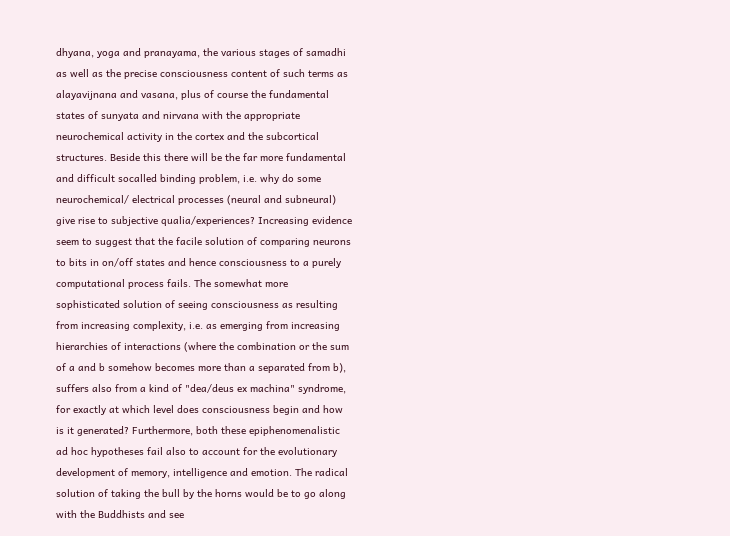dhyana, yoga and pranayama, the various stages of samadhi as well as the precise consciousness content of such terms as alayavijnana and vasana, plus of course the fundamental states of sunyata and nirvana with the appropriate neurochemical activity in the cortex and the subcortical structures. Beside this there will be the far more fundamental and difficult socalled binding problem, i.e. why do some neurochemical/ electrical processes (neural and subneural) give rise to subjective qualia/experiences? Increasing evidence seem to suggest that the facile solution of comparing neurons to bits in on/off states and hence consciousness to a purely computational process fails. The somewhat more sophisticated solution of seeing consciousness as resulting from increasing complexity, i.e. as emerging from increasing hierarchies of interactions (where the combination or the sum of a and b somehow becomes more than a separated from b), suffers also from a kind of "dea/deus ex machina" syndrome, for exactly at which level does consciousness begin and how is it generated? Furthermore, both these epiphenomenalistic ad hoc hypotheses fail also to account for the evolutionary development of memory, intelligence and emotion. The radical solution of taking the bull by the horns would be to go along with the Buddhists and see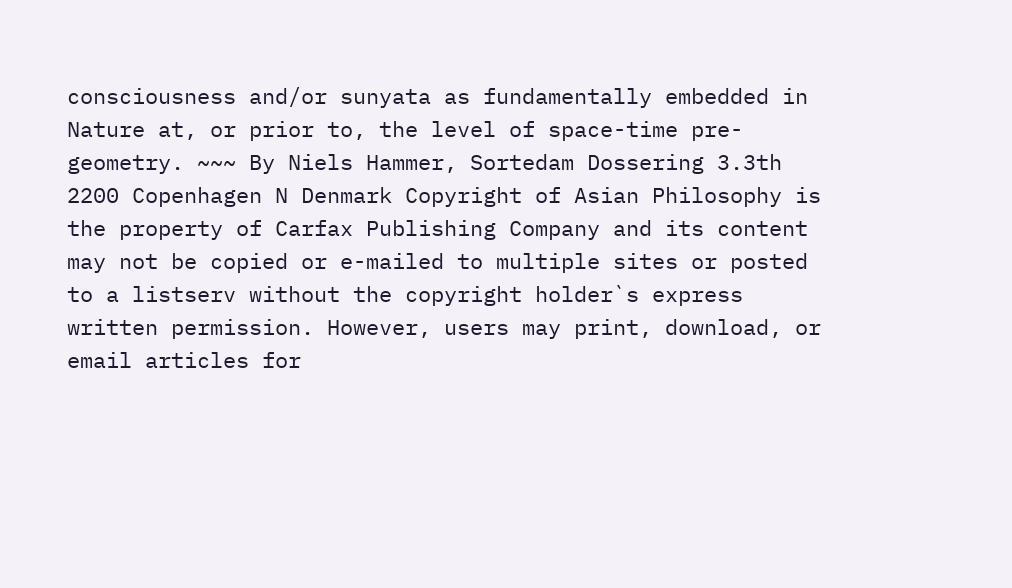consciousness and/or sunyata as fundamentally embedded in Nature at, or prior to, the level of space-time pre-geometry. ~~~ By Niels Hammer, Sortedam Dossering 3.3th 2200 Copenhagen N Denmark Copyright of Asian Philosophy is the property of Carfax Publishing Company and its content may not be copied or e-mailed to multiple sites or posted to a listserv without the copyright holder`s express written permission. However, users may print, download, or email articles for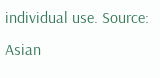individual use. Source: Asian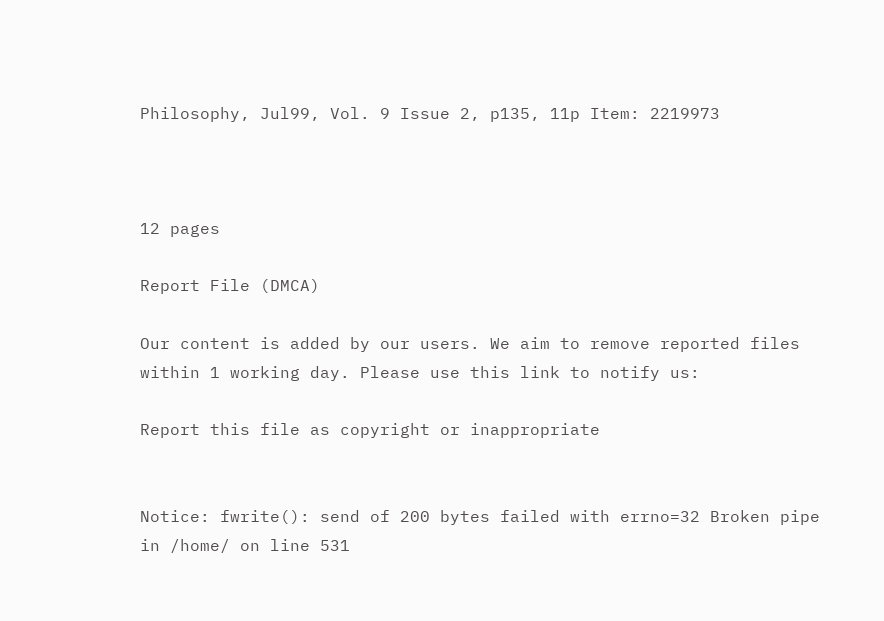Philosophy, Jul99, Vol. 9 Issue 2, p135, 11p Item: 2219973



12 pages

Report File (DMCA)

Our content is added by our users. We aim to remove reported files within 1 working day. Please use this link to notify us:

Report this file as copyright or inappropriate


Notice: fwrite(): send of 200 bytes failed with errno=32 Broken pipe in /home/ on line 531